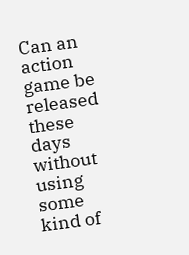Can an action game be released these days without using some kind of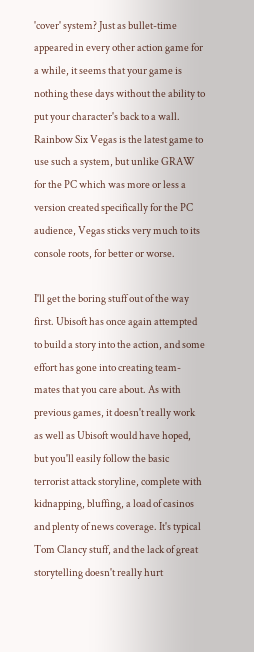'cover' system? Just as bullet-time appeared in every other action game for a while, it seems that your game is nothing these days without the ability to put your character's back to a wall. Rainbow Six Vegas is the latest game to use such a system, but unlike GRAW for the PC which was more or less a version created specifically for the PC audience, Vegas sticks very much to its console roots, for better or worse.

I'll get the boring stuff out of the way first. Ubisoft has once again attempted to build a story into the action, and some effort has gone into creating team-mates that you care about. As with previous games, it doesn't really work as well as Ubisoft would have hoped, but you'll easily follow the basic terrorist attack storyline, complete with kidnapping, bluffing, a load of casinos and plenty of news coverage. It's typical Tom Clancy stuff, and the lack of great storytelling doesn't really hurt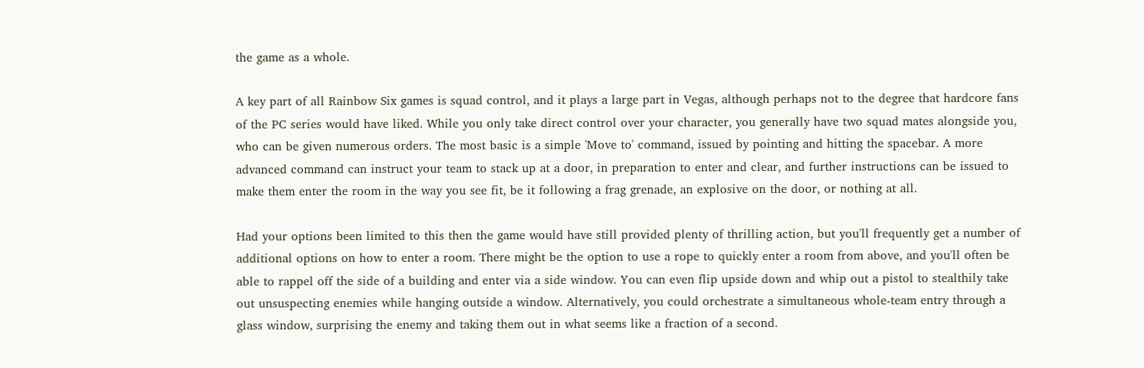the game as a whole.

A key part of all Rainbow Six games is squad control, and it plays a large part in Vegas, although perhaps not to the degree that hardcore fans of the PC series would have liked. While you only take direct control over your character, you generally have two squad mates alongside you, who can be given numerous orders. The most basic is a simple 'Move to' command, issued by pointing and hitting the spacebar. A more advanced command can instruct your team to stack up at a door, in preparation to enter and clear, and further instructions can be issued to make them enter the room in the way you see fit, be it following a frag grenade, an explosive on the door, or nothing at all.

Had your options been limited to this then the game would have still provided plenty of thrilling action, but you'll frequently get a number of additional options on how to enter a room. There might be the option to use a rope to quickly enter a room from above, and you'll often be able to rappel off the side of a building and enter via a side window. You can even flip upside down and whip out a pistol to stealthily take out unsuspecting enemies while hanging outside a window. Alternatively, you could orchestrate a simultaneous whole-team entry through a glass window, surprising the enemy and taking them out in what seems like a fraction of a second.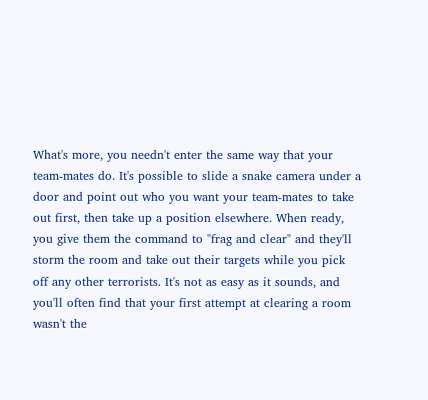What's more, you needn't enter the same way that your team-mates do. It's possible to slide a snake camera under a door and point out who you want your team-mates to take out first, then take up a position elsewhere. When ready, you give them the command to "frag and clear" and they'll storm the room and take out their targets while you pick off any other terrorists. It's not as easy as it sounds, and you'll often find that your first attempt at clearing a room wasn't the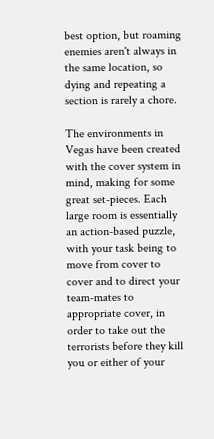best option, but roaming enemies aren't always in the same location, so dying and repeating a section is rarely a chore.

The environments in Vegas have been created with the cover system in mind, making for some great set-pieces. Each large room is essentially an action-based puzzle, with your task being to move from cover to cover and to direct your team-mates to appropriate cover, in order to take out the terrorists before they kill you or either of your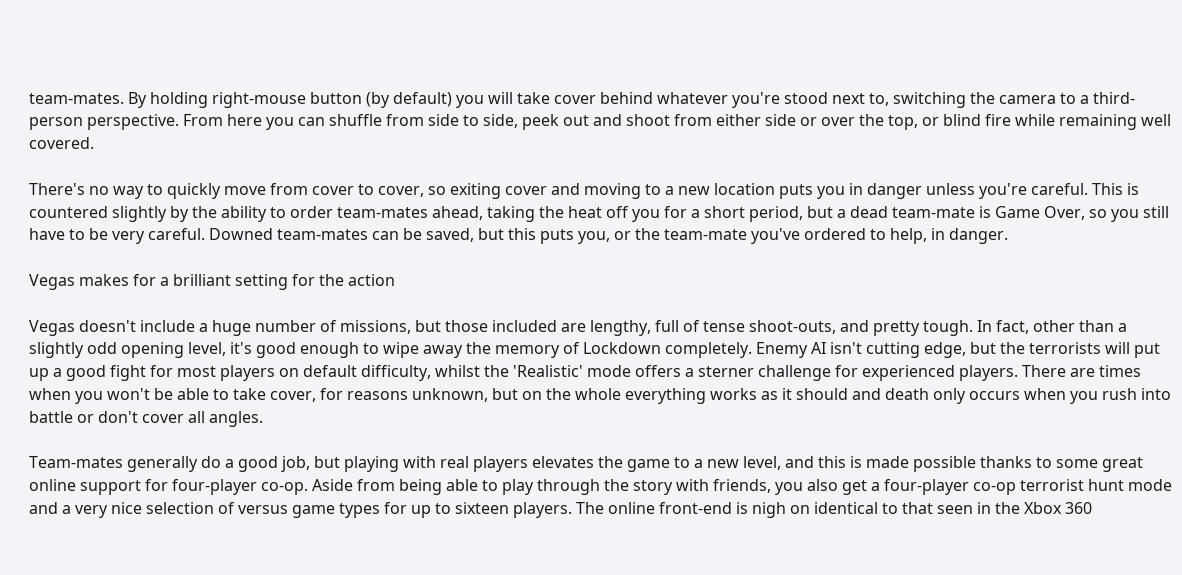team-mates. By holding right-mouse button (by default) you will take cover behind whatever you're stood next to, switching the camera to a third-person perspective. From here you can shuffle from side to side, peek out and shoot from either side or over the top, or blind fire while remaining well covered.

There's no way to quickly move from cover to cover, so exiting cover and moving to a new location puts you in danger unless you're careful. This is countered slightly by the ability to order team-mates ahead, taking the heat off you for a short period, but a dead team-mate is Game Over, so you still have to be very careful. Downed team-mates can be saved, but this puts you, or the team-mate you've ordered to help, in danger.

Vegas makes for a brilliant setting for the action

Vegas doesn't include a huge number of missions, but those included are lengthy, full of tense shoot-outs, and pretty tough. In fact, other than a slightly odd opening level, it's good enough to wipe away the memory of Lockdown completely. Enemy AI isn't cutting edge, but the terrorists will put up a good fight for most players on default difficulty, whilst the 'Realistic' mode offers a sterner challenge for experienced players. There are times when you won't be able to take cover, for reasons unknown, but on the whole everything works as it should and death only occurs when you rush into battle or don't cover all angles.

Team-mates generally do a good job, but playing with real players elevates the game to a new level, and this is made possible thanks to some great online support for four-player co-op. Aside from being able to play through the story with friends, you also get a four-player co-op terrorist hunt mode and a very nice selection of versus game types for up to sixteen players. The online front-end is nigh on identical to that seen in the Xbox 360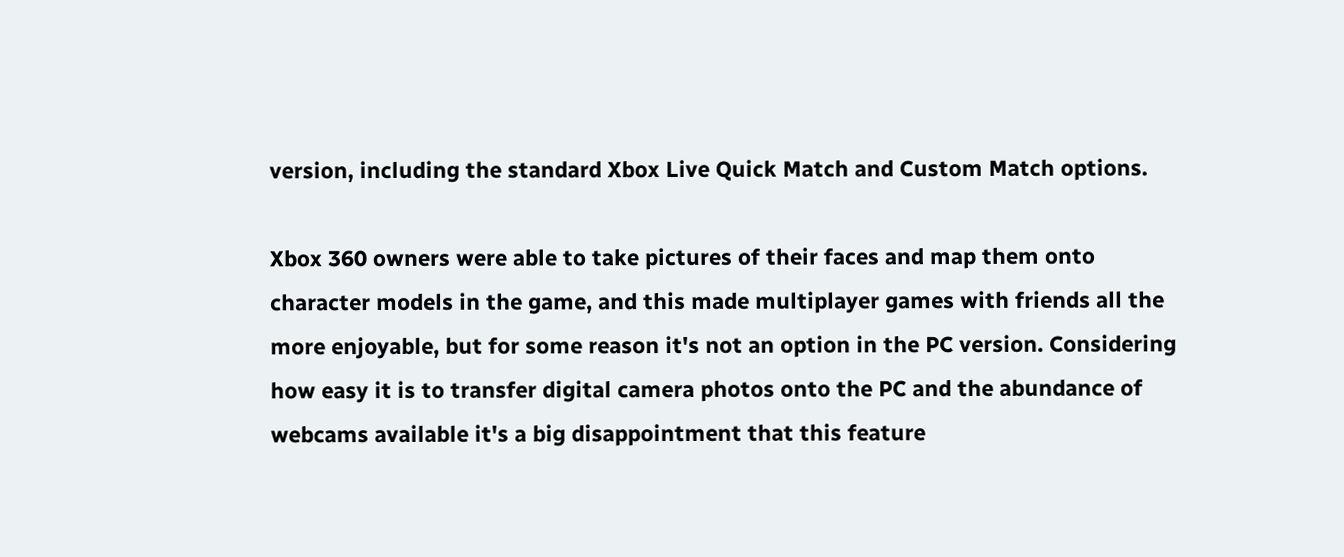version, including the standard Xbox Live Quick Match and Custom Match options.

Xbox 360 owners were able to take pictures of their faces and map them onto character models in the game, and this made multiplayer games with friends all the more enjoyable, but for some reason it's not an option in the PC version. Considering how easy it is to transfer digital camera photos onto the PC and the abundance of webcams available it's a big disappointment that this feature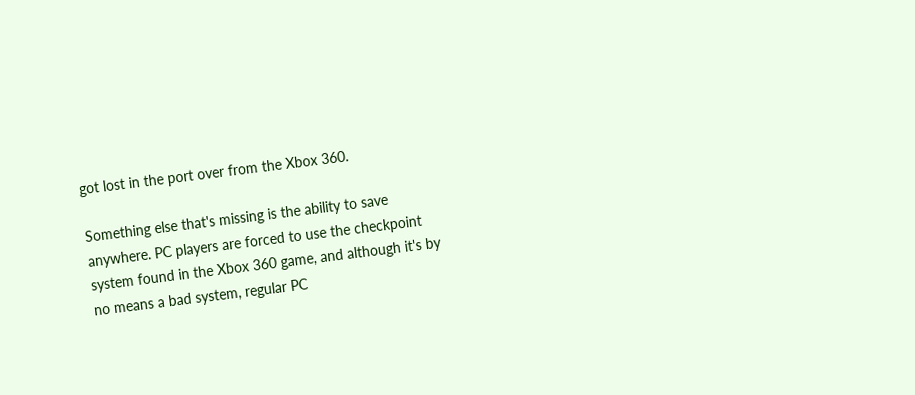got lost in the port over from the Xbox 360.

Something else that's missing is the ability to save anywhere. PC players are forced to use the checkpoint system found in the Xbox 360 game, and although it's by no means a bad system, regular PC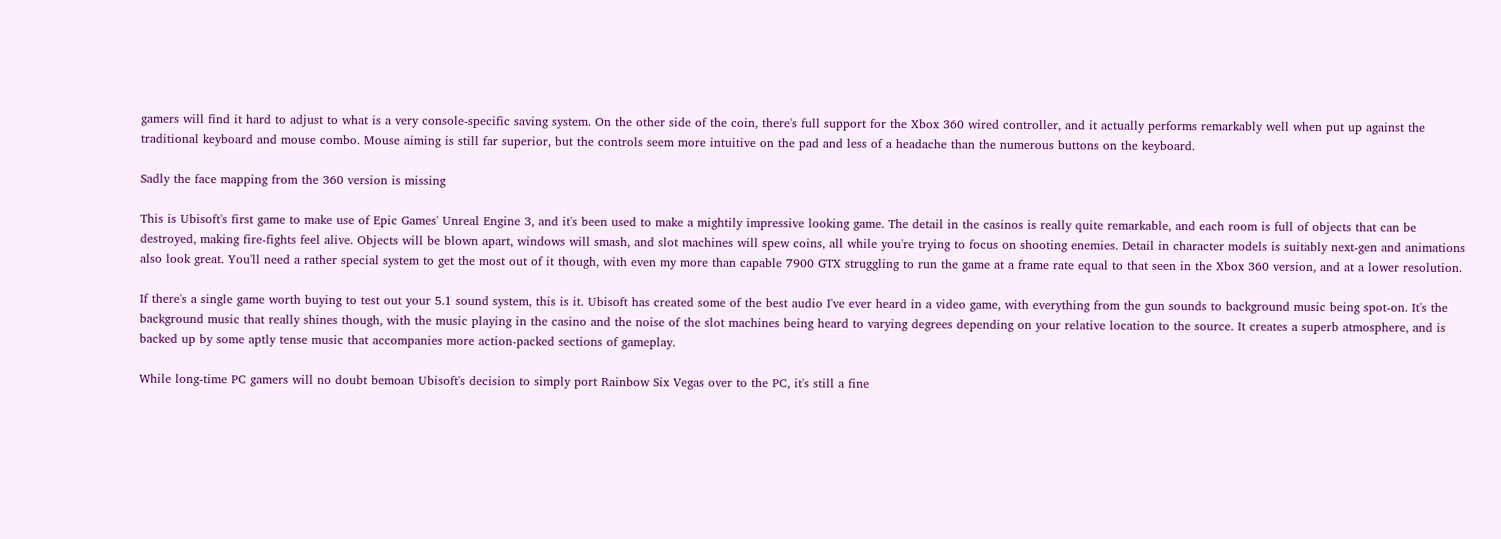gamers will find it hard to adjust to what is a very console-specific saving system. On the other side of the coin, there's full support for the Xbox 360 wired controller, and it actually performs remarkably well when put up against the traditional keyboard and mouse combo. Mouse aiming is still far superior, but the controls seem more intuitive on the pad and less of a headache than the numerous buttons on the keyboard.

Sadly the face mapping from the 360 version is missing

This is Ubisoft's first game to make use of Epic Games' Unreal Engine 3, and it's been used to make a mightily impressive looking game. The detail in the casinos is really quite remarkable, and each room is full of objects that can be destroyed, making fire-fights feel alive. Objects will be blown apart, windows will smash, and slot machines will spew coins, all while you're trying to focus on shooting enemies. Detail in character models is suitably next-gen and animations also look great. You'll need a rather special system to get the most out of it though, with even my more than capable 7900 GTX struggling to run the game at a frame rate equal to that seen in the Xbox 360 version, and at a lower resolution.

If there's a single game worth buying to test out your 5.1 sound system, this is it. Ubisoft has created some of the best audio I've ever heard in a video game, with everything from the gun sounds to background music being spot-on. It's the background music that really shines though, with the music playing in the casino and the noise of the slot machines being heard to varying degrees depending on your relative location to the source. It creates a superb atmosphere, and is backed up by some aptly tense music that accompanies more action-packed sections of gameplay.

While long-time PC gamers will no doubt bemoan Ubisoft's decision to simply port Rainbow Six Vegas over to the PC, it's still a fine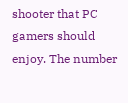shooter that PC gamers should enjoy. The number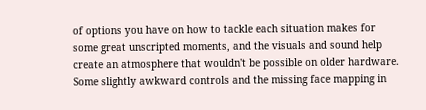of options you have on how to tackle each situation makes for some great unscripted moments, and the visuals and sound help create an atmosphere that wouldn't be possible on older hardware. Some slightly awkward controls and the missing face mapping in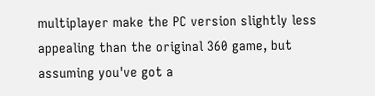multiplayer make the PC version slightly less appealing than the original 360 game, but assuming you've got a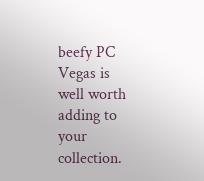beefy PC Vegas is well worth adding to your collection.